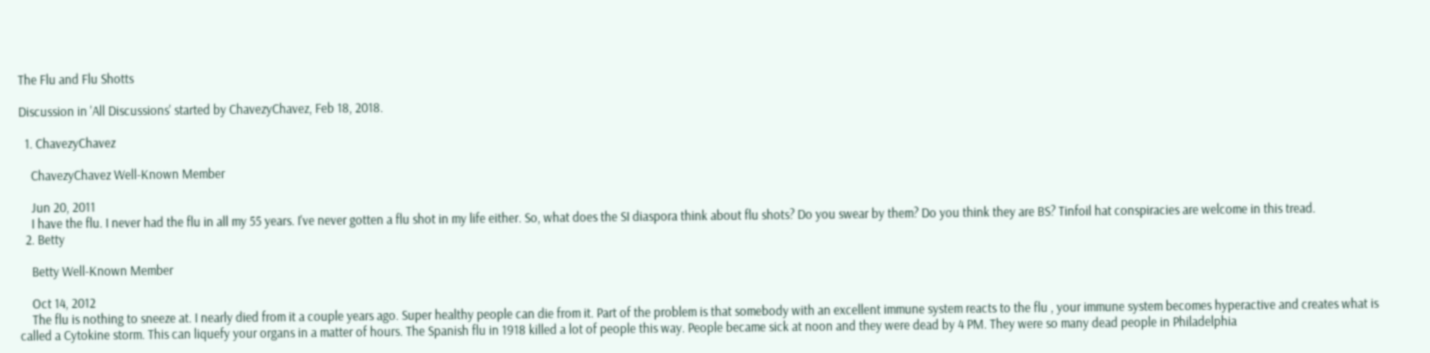The Flu and Flu Shotts

Discussion in 'All Discussions' started by ChavezyChavez, Feb 18, 2018.

  1. ChavezyChavez

    ChavezyChavez Well-Known Member

    Jun 20, 2011
    I have the flu. I never had the flu in all my 55 years. I've never gotten a flu shot in my life either. So, what does the SI diaspora think about flu shots? Do you swear by them? Do you think they are BS? Tinfoil hat conspiracies are welcome in this tread.
  2. Betty

    Betty Well-Known Member

    Oct 14, 2012
    The flu is nothing to sneeze at. I nearly died from it a couple years ago. Super healthy people can die from it. Part of the problem is that somebody with an excellent immune system reacts to the flu , your immune system becomes hyperactive and creates what is called a Cytokine storm. This can liquefy your organs in a matter of hours. The Spanish flu in 1918 killed a lot of people this way. People became sick at noon and they were dead by 4 PM. They were so many dead people in Philadelphia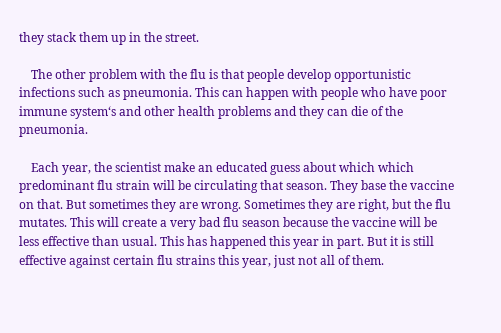they stack them up in the street.

    The other problem with the flu is that people develop opportunistic infections such as pneumonia. This can happen with people who have poor immune system‘s and other health problems and they can die of the pneumonia.

    Each year, the scientist make an educated guess about which which predominant flu strain will be circulating that season. They base the vaccine on that. But sometimes they are wrong. Sometimes they are right, but the flu mutates. This will create a very bad flu season because the vaccine will be less effective than usual. This has happened this year in part. But it is still effective against certain flu strains this year, just not all of them.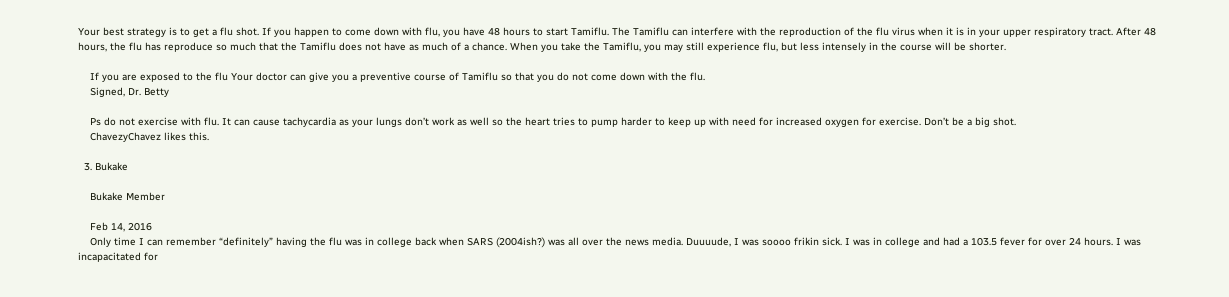Your best strategy is to get a flu shot. If you happen to come down with flu, you have 48 hours to start Tamiflu. The Tamiflu can interfere with the reproduction of the flu virus when it is in your upper respiratory tract. After 48 hours, the flu has reproduce so much that the Tamiflu does not have as much of a chance. When you take the Tamiflu, you may still experience flu, but less intensely in the course will be shorter.

    If you are exposed to the flu Your doctor can give you a preventive course of Tamiflu so that you do not come down with the flu.
    Signed, Dr. Betty

    Ps do not exercise with flu. It can cause tachycardia as your lungs don’t work as well so the heart tries to pump harder to keep up with need for increased oxygen for exercise. Don’t be a big shot.
    ChavezyChavez likes this.

  3. Bukake

    Bukake Member

    Feb 14, 2016
    Only time I can remember “definitely” having the flu was in college back when SARS (2004ish?) was all over the news media. Duuuude, I was soooo frikin sick. I was in college and had a 103.5 fever for over 24 hours. I was incapacitated for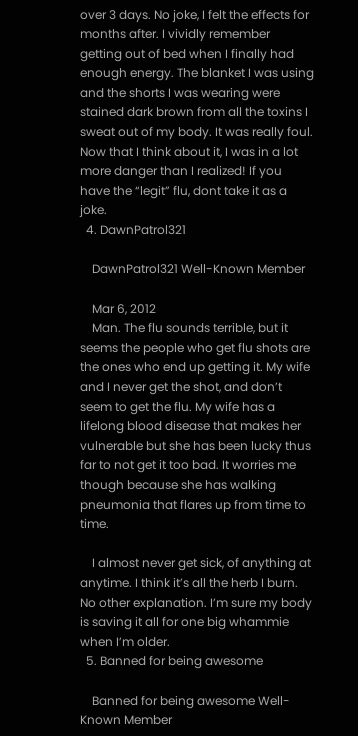over 3 days. No joke, I felt the effects for months after. I vividly remember getting out of bed when I finally had enough energy. The blanket I was using and the shorts I was wearing were stained dark brown from all the toxins I sweat out of my body. It was really foul. Now that I think about it, I was in a lot more danger than I realized! If you have the “legit” flu, dont take it as a joke.
  4. DawnPatrol321

    DawnPatrol321 Well-Known Member

    Mar 6, 2012
    Man. The flu sounds terrible, but it seems the people who get flu shots are the ones who end up getting it. My wife and I never get the shot, and don’t seem to get the flu. My wife has a lifelong blood disease that makes her vulnerable but she has been lucky thus far to not get it too bad. It worries me though because she has walking pneumonia that flares up from time to time.

    I almost never get sick, of anything at anytime. I think it’s all the herb I burn. No other explanation. I’m sure my body is saving it all for one big whammie when I’m older.
  5. Banned for being awesome

    Banned for being awesome Well-Known Member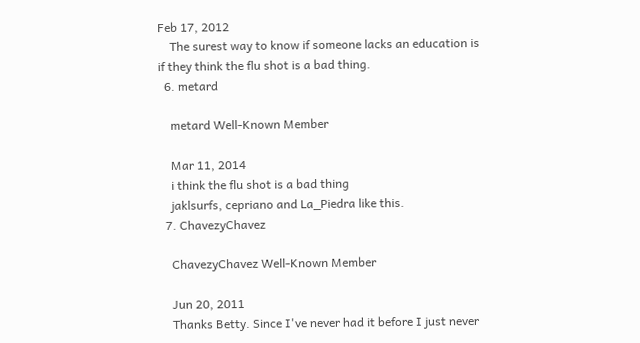Feb 17, 2012
    The surest way to know if someone lacks an education is if they think the flu shot is a bad thing.
  6. metard

    metard Well-Known Member

    Mar 11, 2014
    i think the flu shot is a bad thing
    jaklsurfs, cepriano and La_Piedra like this.
  7. ChavezyChavez

    ChavezyChavez Well-Known Member

    Jun 20, 2011
    Thanks Betty. Since I've never had it before I just never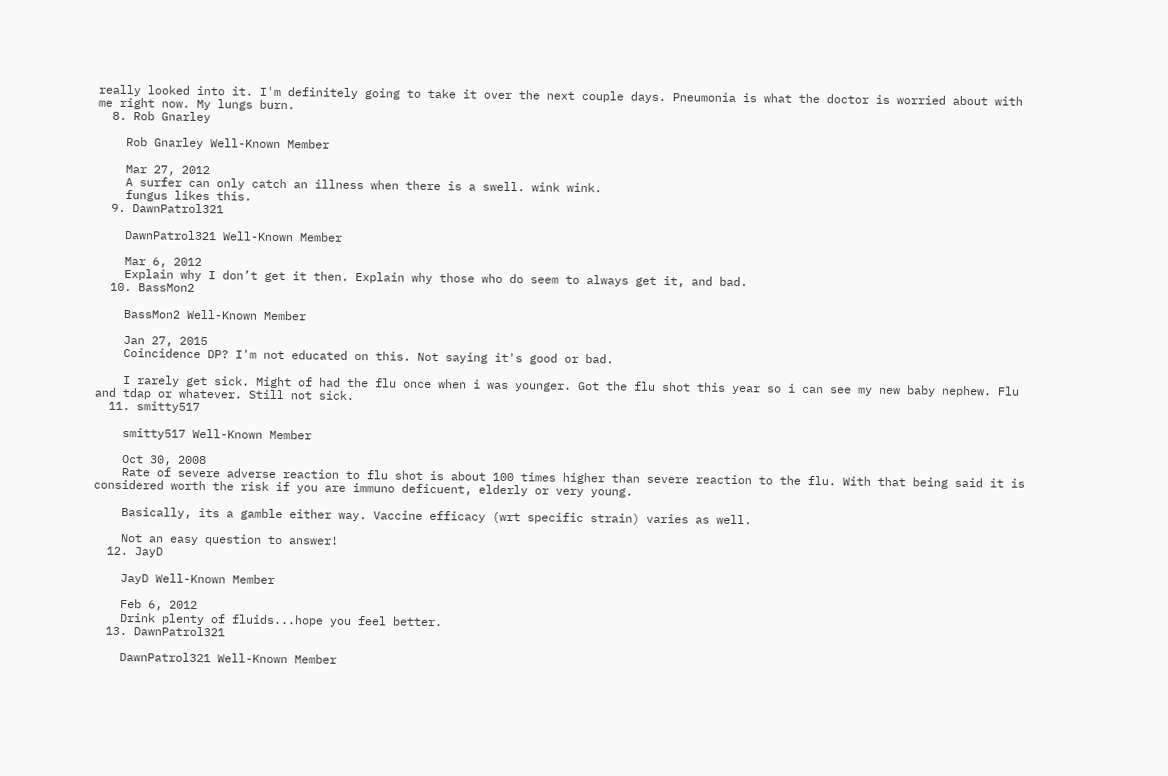really looked into it. I'm definitely going to take it over the next couple days. Pneumonia is what the doctor is worried about with me right now. My lungs burn.
  8. Rob Gnarley

    Rob Gnarley Well-Known Member

    Mar 27, 2012
    A surfer can only catch an illness when there is a swell. wink wink.
    fungus likes this.
  9. DawnPatrol321

    DawnPatrol321 Well-Known Member

    Mar 6, 2012
    Explain why I don’t get it then. Explain why those who do seem to always get it, and bad.
  10. BassMon2

    BassMon2 Well-Known Member

    Jan 27, 2015
    Coincidence DP? I'm not educated on this. Not saying it's good or bad.

    I rarely get sick. Might of had the flu once when i was younger. Got the flu shot this year so i can see my new baby nephew. Flu and tdap or whatever. Still not sick.
  11. smitty517

    smitty517 Well-Known Member

    Oct 30, 2008
    Rate of severe adverse reaction to flu shot is about 100 times higher than severe reaction to the flu. With that being said it is considered worth the risk if you are immuno deficuent, elderly or very young.

    Basically, its a gamble either way. Vaccine efficacy (wrt specific strain) varies as well.

    Not an easy question to answer!
  12. JayD

    JayD Well-Known Member

    Feb 6, 2012
    Drink plenty of fluids...hope you feel better.
  13. DawnPatrol321

    DawnPatrol321 Well-Known Member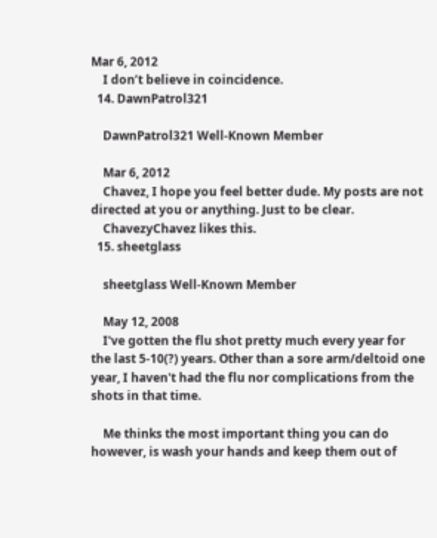Mar 6, 2012
    I don’t believe in coincidence.
  14. DawnPatrol321

    DawnPatrol321 Well-Known Member

    Mar 6, 2012
    Chavez, I hope you feel better dude. My posts are not directed at you or anything. Just to be clear.
    ChavezyChavez likes this.
  15. sheetglass

    sheetglass Well-Known Member

    May 12, 2008
    I've gotten the flu shot pretty much every year for the last 5-10(?) years. Other than a sore arm/deltoid one year, I haven't had the flu nor complications from the shots in that time.

    Me thinks the most important thing you can do however, is wash your hands and keep them out of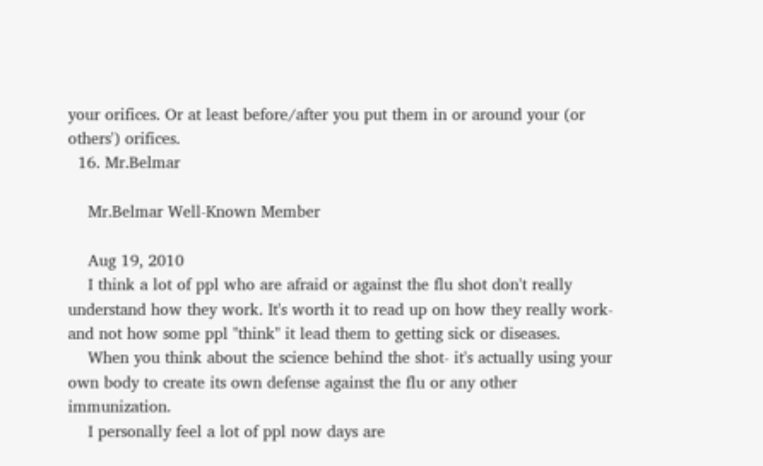your orifices. Or at least before/after you put them in or around your (or others') orifices.
  16. Mr.Belmar

    Mr.Belmar Well-Known Member

    Aug 19, 2010
    I think a lot of ppl who are afraid or against the flu shot don't really understand how they work. It's worth it to read up on how they really work- and not how some ppl "think" it lead them to getting sick or diseases.
    When you think about the science behind the shot- it's actually using your own body to create its own defense against the flu or any other immunization.
    I personally feel a lot of ppl now days are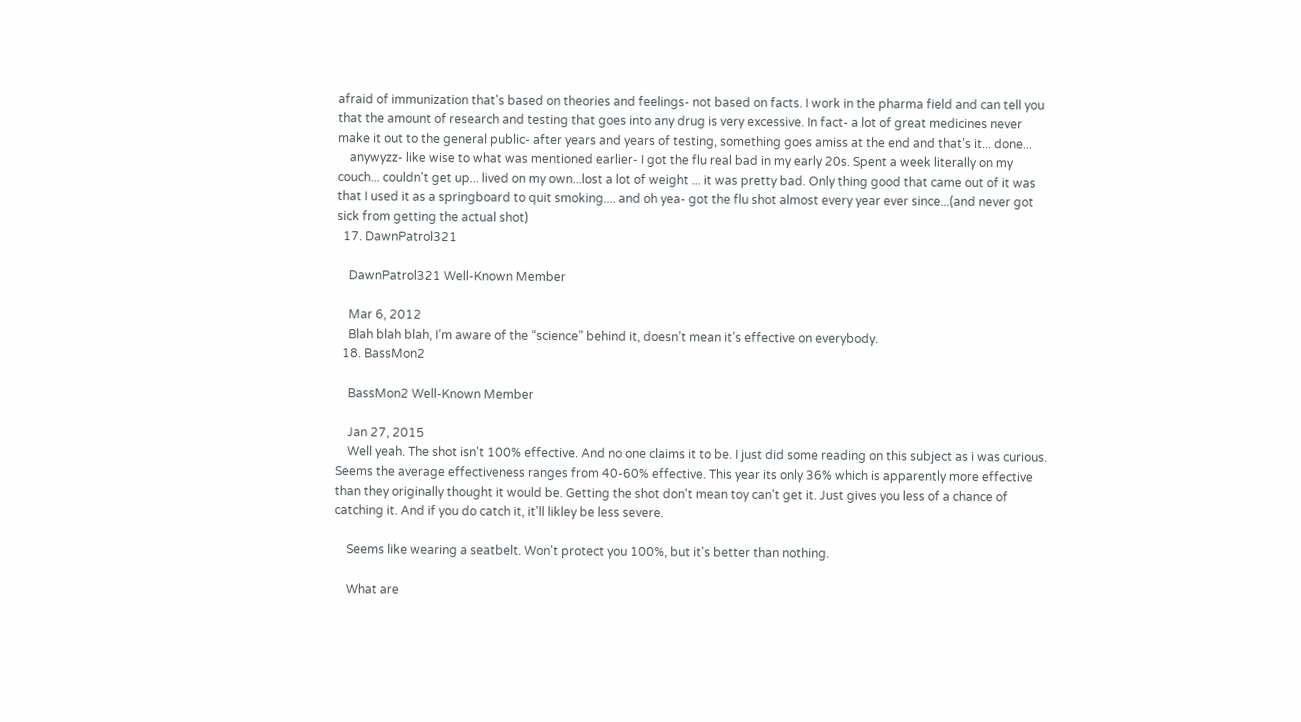afraid of immunization that's based on theories and feelings- not based on facts. I work in the pharma field and can tell you that the amount of research and testing that goes into any drug is very excessive. In fact- a lot of great medicines never make it out to the general public- after years and years of testing, something goes amiss at the end and that's it... done...
    anywyzz- like wise to what was mentioned earlier- I got the flu real bad in my early 20s. Spent a week literally on my couch... couldn't get up... lived on my own...lost a lot of weight ... it was pretty bad. Only thing good that came out of it was that I used it as a springboard to quit smoking.... and oh yea- got the flu shot almost every year ever since...(and never got sick from getting the actual shot)
  17. DawnPatrol321

    DawnPatrol321 Well-Known Member

    Mar 6, 2012
    Blah blah blah, I’m aware of the “science” behind it, doesn’t mean it’s effective on everybody.
  18. BassMon2

    BassMon2 Well-Known Member

    Jan 27, 2015
    Well yeah. The shot isn't 100% effective. And no one claims it to be. I just did some reading on this subject as i was curious. Seems the average effectiveness ranges from 40-60% effective. This year its only 36% which is apparently more effective than they originally thought it would be. Getting the shot don't mean toy can't get it. Just gives you less of a chance of catching it. And if you do catch it, it'll likley be less severe.

    Seems like wearing a seatbelt. Won't protect you 100%, but it's better than nothing.

    What are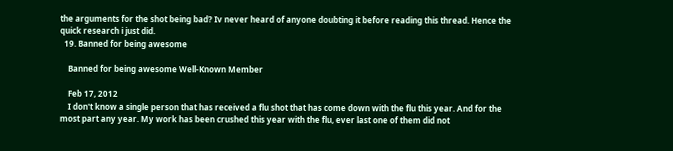the arguments for the shot being bad? Iv never heard of anyone doubting it before reading this thread. Hence the quick research i just did.
  19. Banned for being awesome

    Banned for being awesome Well-Known Member

    Feb 17, 2012
    I don't know a single person that has received a flu shot that has come down with the flu this year. And for the most part any year. My work has been crushed this year with the flu, ever last one of them did not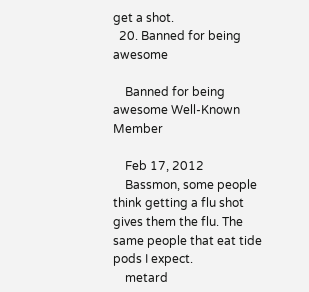get a shot.
  20. Banned for being awesome

    Banned for being awesome Well-Known Member

    Feb 17, 2012
    Bassmon, some people think getting a flu shot gives them the flu. The same people that eat tide pods I expect.
    metard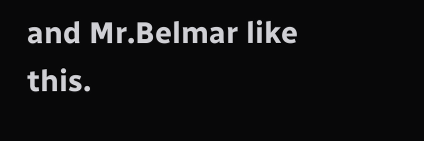and Mr.Belmar like this.